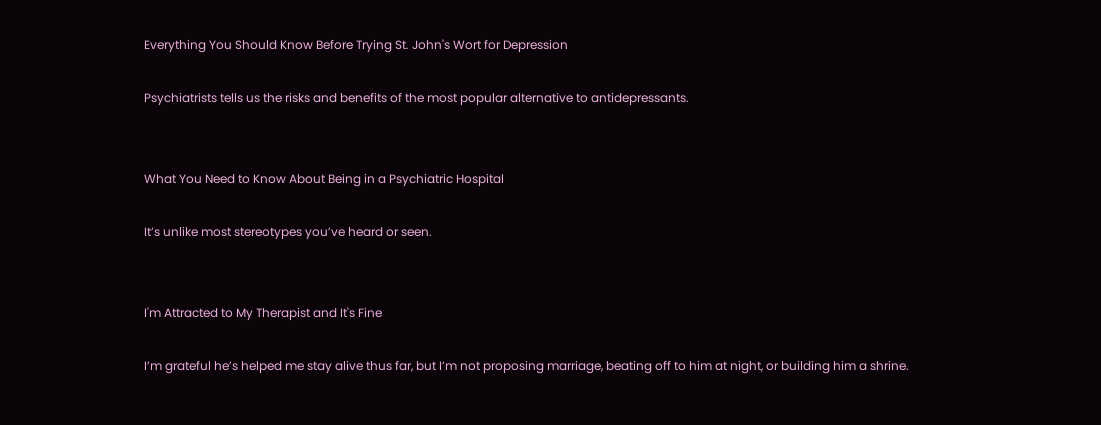Everything You Should Know Before Trying St. John's Wort for Depression

Psychiatrists tells us the risks and benefits of the most popular alternative to antidepressants.


What You Need to Know About Being in a Psychiatric Hospital

It’s unlike most stereotypes you’ve heard or seen.


I'm Attracted to My Therapist and It's Fine

I’m grateful he’s helped me stay alive thus far, but I’m not proposing marriage, beating off to him at night, or building him a shrine.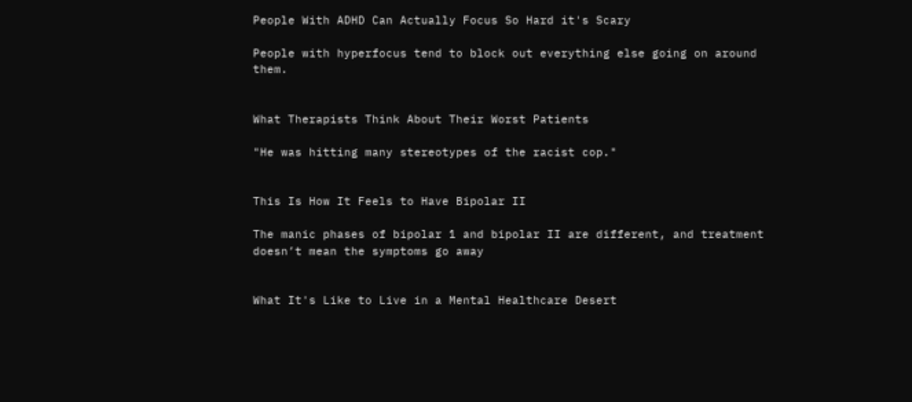People With ADHD Can Actually Focus So Hard it's Scary

People with hyperfocus tend to block out everything else going on around them.


What Therapists Think About Their Worst Patients

"He was hitting many stereotypes of the racist cop."


This Is How It Feels to Have Bipolar II

The manic phases of bipolar 1 and bipolar II are different, and treatment doesn’t mean the symptoms go away


What It's Like to Live in a Mental Healthcare Desert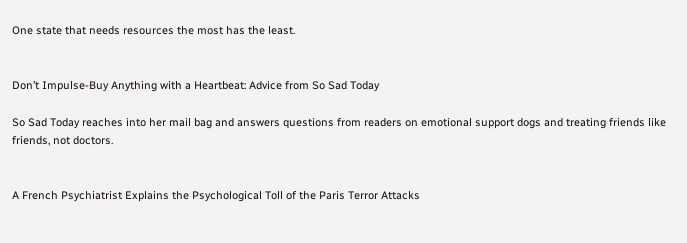One state that needs resources the most has the least.


Don’t Impulse-Buy Anything with a Heartbeat: Advice from So Sad Today

So Sad Today reaches into her mail bag and answers questions from readers on emotional support dogs and treating friends like friends, not doctors.


A French Psychiatrist Explains the Psychological Toll of the Paris Terror Attacks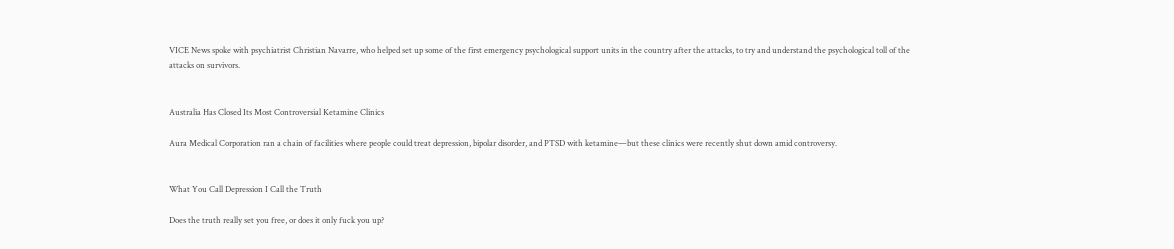VICE News spoke with psychiatrist Christian Navarre, who helped set up some of the first emergency psychological support units in the country after the attacks, to try and understand the psychological toll of the attacks on survivors.


Australia Has Closed Its Most Controversial Ketamine Clinics

Aura Medical Corporation ran a chain of facilities where people could treat depression, bipolar disorder, and PTSD with ketamine—but these clinics were recently shut down amid controversy.


What You Call Depression I Call the Truth

Does the truth really set you free, or does it only fuck you up?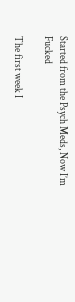Started from the Psych Meds, Now I’m Fucked

The first week I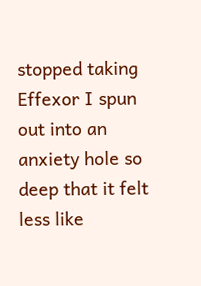stopped taking Effexor I spun out into an anxiety hole so deep that it felt less like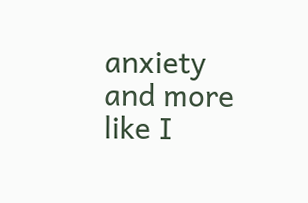anxiety and more like I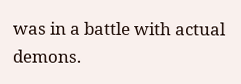was in a battle with actual demons.